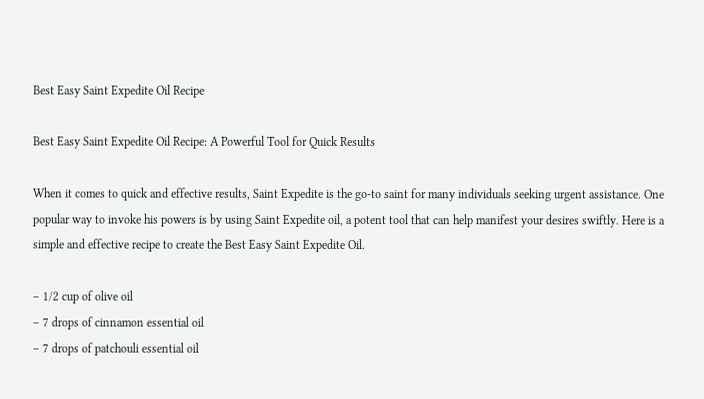Best Easy Saint Expedite Oil Recipe

Best Easy Saint Expedite Oil Recipe: A Powerful Tool for Quick Results

When it comes to quick and effective results, Saint Expedite is the go-to saint for many individuals seeking urgent assistance. One popular way to invoke his powers is by using Saint Expedite oil, a potent tool that can help manifest your desires swiftly. Here is a simple and effective recipe to create the Best Easy Saint Expedite Oil.

– 1/2 cup of olive oil
– 7 drops of cinnamon essential oil
– 7 drops of patchouli essential oil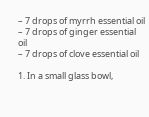– 7 drops of myrrh essential oil
– 7 drops of ginger essential oil
– 7 drops of clove essential oil

1. In a small glass bowl,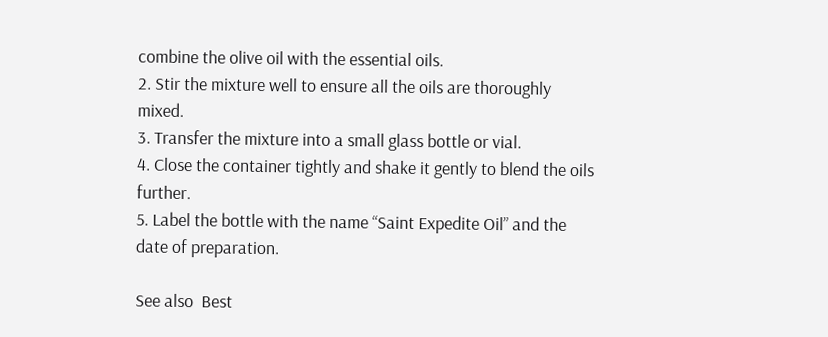combine the olive oil with the essential oils.
2. Stir the mixture well to ensure all the oils are thoroughly mixed.
3. Transfer the mixture into a small glass bottle or vial.
4. Close the container tightly and shake it gently to blend the oils further.
5. Label the bottle with the name “Saint Expedite Oil” and the date of preparation.

See also  Best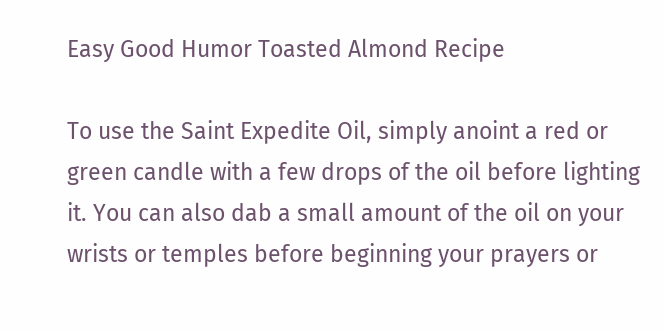Easy Good Humor Toasted Almond Recipe

To use the Saint Expedite Oil, simply anoint a red or green candle with a few drops of the oil before lighting it. You can also dab a small amount of the oil on your wrists or temples before beginning your prayers or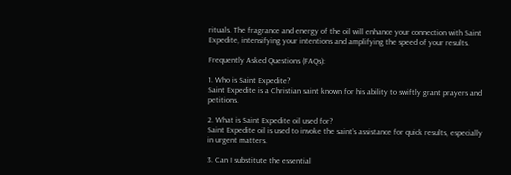rituals. The fragrance and energy of the oil will enhance your connection with Saint Expedite, intensifying your intentions and amplifying the speed of your results.

Frequently Asked Questions (FAQs):

1. Who is Saint Expedite?
Saint Expedite is a Christian saint known for his ability to swiftly grant prayers and petitions.

2. What is Saint Expedite oil used for?
Saint Expedite oil is used to invoke the saint’s assistance for quick results, especially in urgent matters.

3. Can I substitute the essential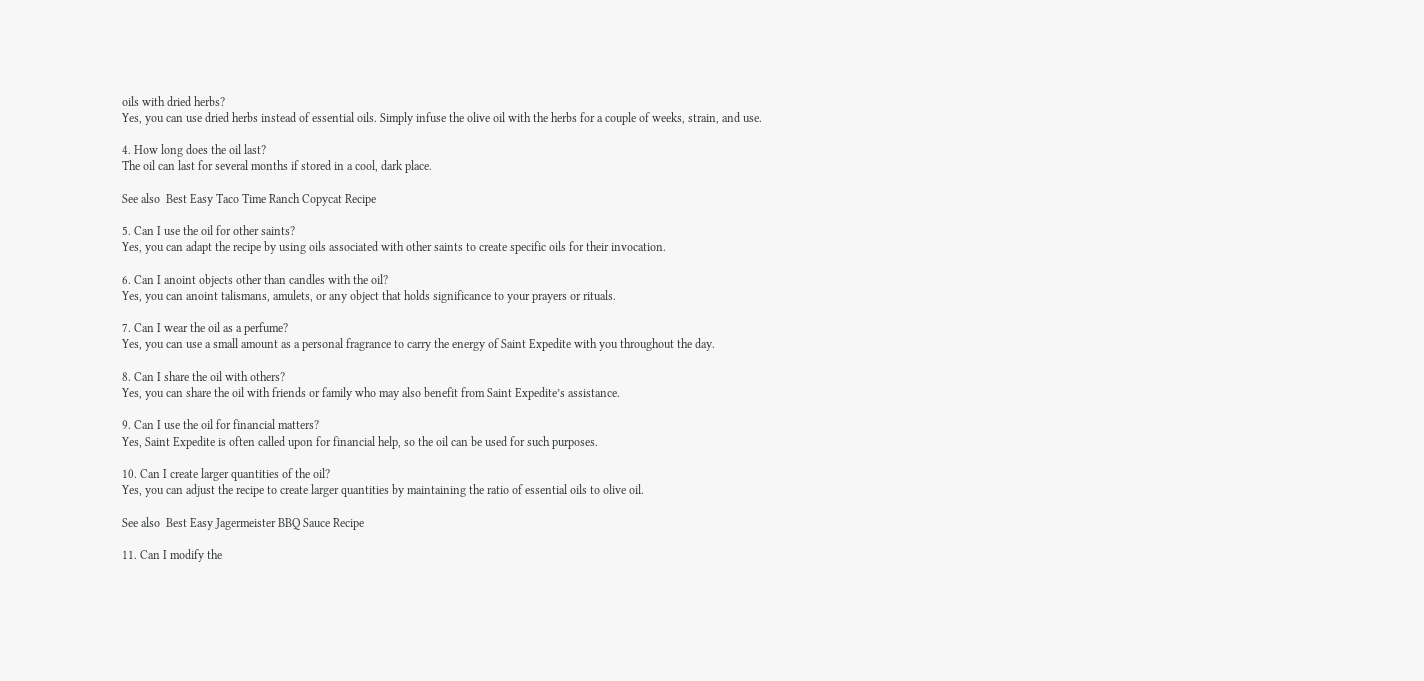oils with dried herbs?
Yes, you can use dried herbs instead of essential oils. Simply infuse the olive oil with the herbs for a couple of weeks, strain, and use.

4. How long does the oil last?
The oil can last for several months if stored in a cool, dark place.

See also  Best Easy Taco Time Ranch Copycat Recipe

5. Can I use the oil for other saints?
Yes, you can adapt the recipe by using oils associated with other saints to create specific oils for their invocation.

6. Can I anoint objects other than candles with the oil?
Yes, you can anoint talismans, amulets, or any object that holds significance to your prayers or rituals.

7. Can I wear the oil as a perfume?
Yes, you can use a small amount as a personal fragrance to carry the energy of Saint Expedite with you throughout the day.

8. Can I share the oil with others?
Yes, you can share the oil with friends or family who may also benefit from Saint Expedite’s assistance.

9. Can I use the oil for financial matters?
Yes, Saint Expedite is often called upon for financial help, so the oil can be used for such purposes.

10. Can I create larger quantities of the oil?
Yes, you can adjust the recipe to create larger quantities by maintaining the ratio of essential oils to olive oil.

See also  Best Easy Jagermeister BBQ Sauce Recipe

11. Can I modify the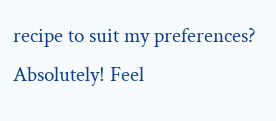recipe to suit my preferences?
Absolutely! Feel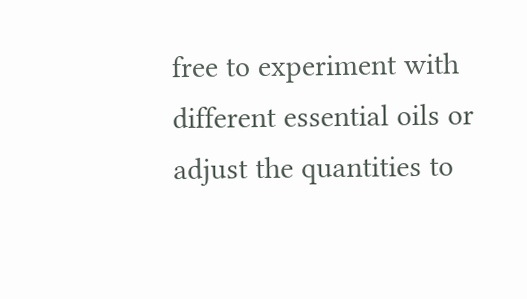free to experiment with different essential oils or adjust the quantities to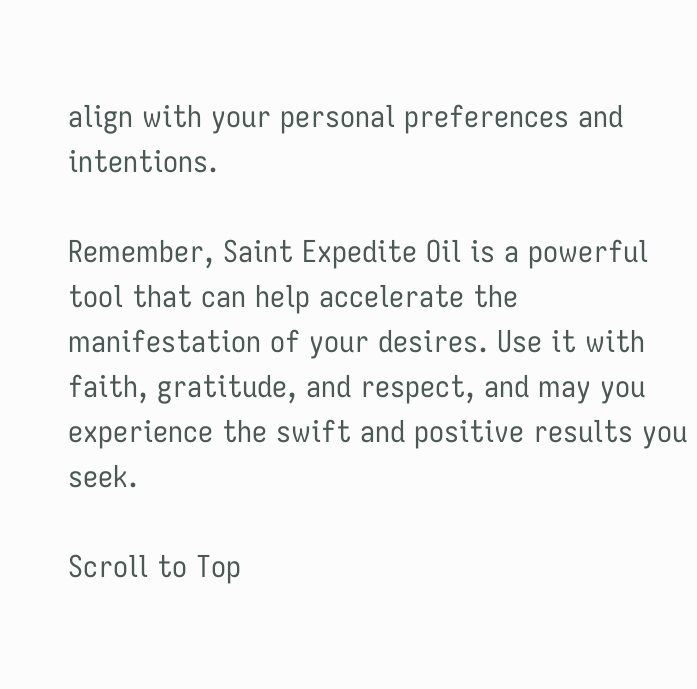align with your personal preferences and intentions.

Remember, Saint Expedite Oil is a powerful tool that can help accelerate the manifestation of your desires. Use it with faith, gratitude, and respect, and may you experience the swift and positive results you seek.

Scroll to Top